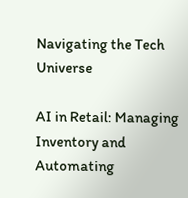Navigating the Tech Universe

AI in Retail: Managing Inventory and Automating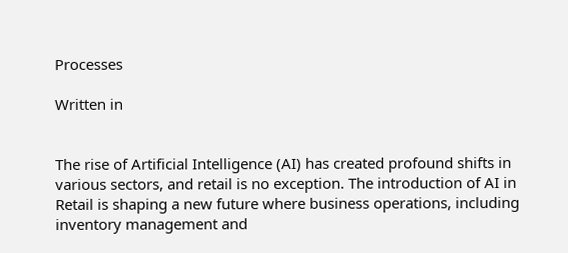Processes

Written in


The rise of Artificial Intelligence (AI) has created profound shifts in various sectors, and retail is no exception. The introduction of AI in Retail is shaping a new future where business operations, including inventory management and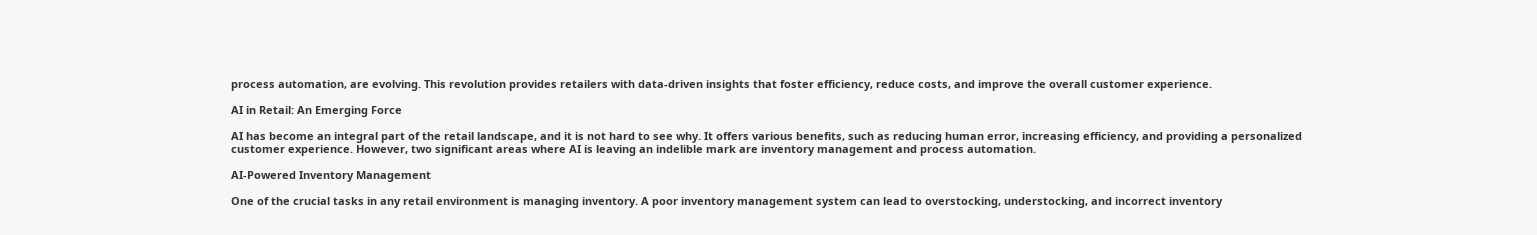process automation, are evolving. This revolution provides retailers with data-driven insights that foster efficiency, reduce costs, and improve the overall customer experience.

AI in Retail: An Emerging Force

AI has become an integral part of the retail landscape, and it is not hard to see why. It offers various benefits, such as reducing human error, increasing efficiency, and providing a personalized customer experience. However, two significant areas where AI is leaving an indelible mark are inventory management and process automation.

AI-Powered Inventory Management

One of the crucial tasks in any retail environment is managing inventory. A poor inventory management system can lead to overstocking, understocking, and incorrect inventory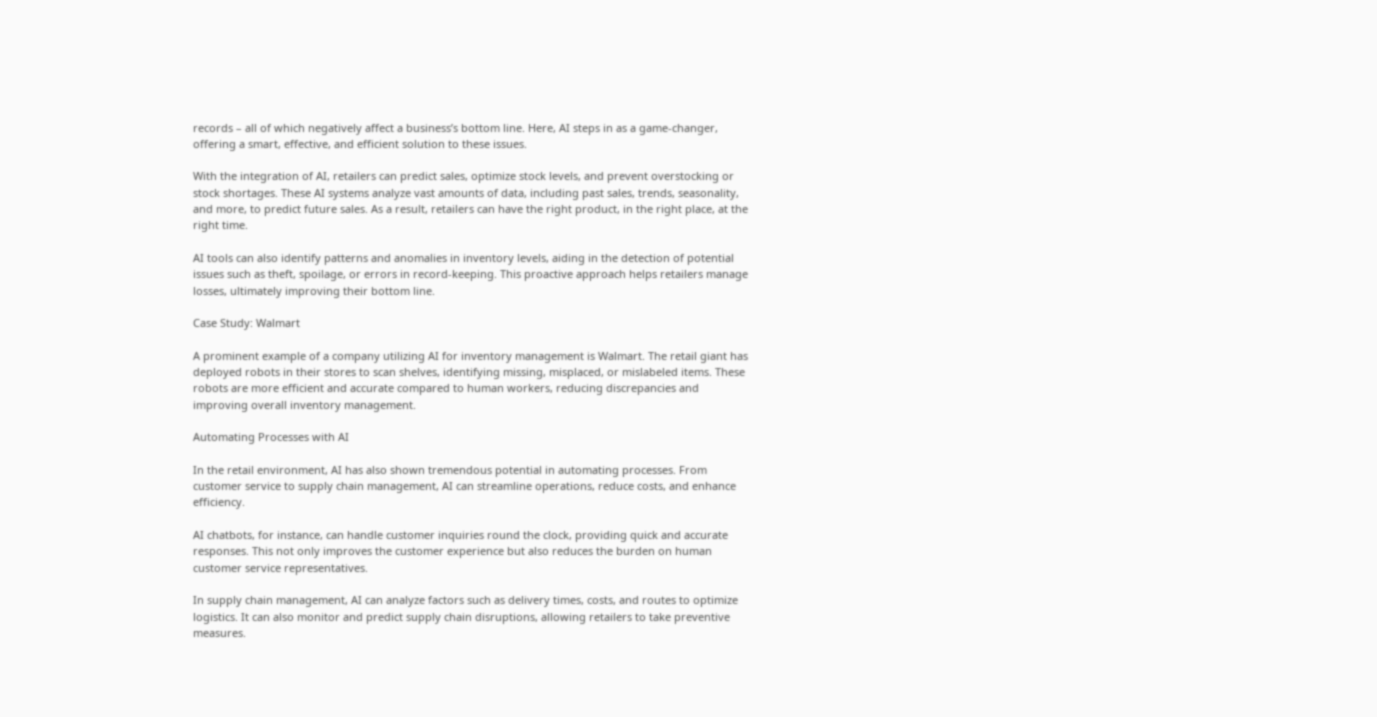records – all of which negatively affect a business’s bottom line. Here, AI steps in as a game-changer, offering a smart, effective, and efficient solution to these issues.

With the integration of AI, retailers can predict sales, optimize stock levels, and prevent overstocking or stock shortages. These AI systems analyze vast amounts of data, including past sales, trends, seasonality, and more, to predict future sales. As a result, retailers can have the right product, in the right place, at the right time.

AI tools can also identify patterns and anomalies in inventory levels, aiding in the detection of potential issues such as theft, spoilage, or errors in record-keeping. This proactive approach helps retailers manage losses, ultimately improving their bottom line.

Case Study: Walmart

A prominent example of a company utilizing AI for inventory management is Walmart. The retail giant has deployed robots in their stores to scan shelves, identifying missing, misplaced, or mislabeled items. These robots are more efficient and accurate compared to human workers, reducing discrepancies and improving overall inventory management.

Automating Processes with AI

In the retail environment, AI has also shown tremendous potential in automating processes. From customer service to supply chain management, AI can streamline operations, reduce costs, and enhance efficiency.

AI chatbots, for instance, can handle customer inquiries round the clock, providing quick and accurate responses. This not only improves the customer experience but also reduces the burden on human customer service representatives.

In supply chain management, AI can analyze factors such as delivery times, costs, and routes to optimize logistics. It can also monitor and predict supply chain disruptions, allowing retailers to take preventive measures.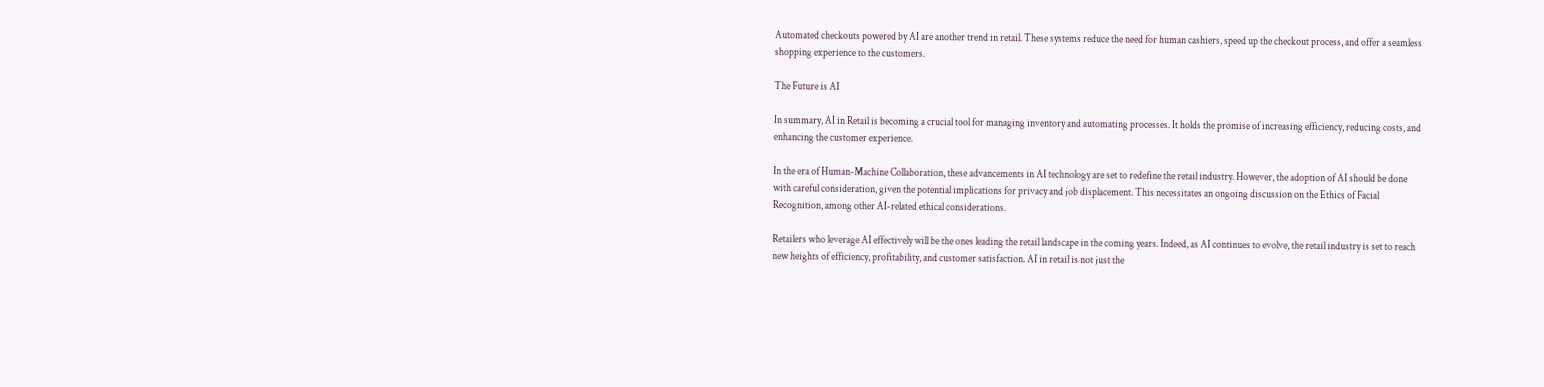Automated checkouts powered by AI are another trend in retail. These systems reduce the need for human cashiers, speed up the checkout process, and offer a seamless shopping experience to the customers.

The Future is AI

In summary, AI in Retail is becoming a crucial tool for managing inventory and automating processes. It holds the promise of increasing efficiency, reducing costs, and enhancing the customer experience.

In the era of Human-Machine Collaboration, these advancements in AI technology are set to redefine the retail industry. However, the adoption of AI should be done with careful consideration, given the potential implications for privacy and job displacement. This necessitates an ongoing discussion on the Ethics of Facial Recognition, among other AI-related ethical considerations.

Retailers who leverage AI effectively will be the ones leading the retail landscape in the coming years. Indeed, as AI continues to evolve, the retail industry is set to reach new heights of efficiency, profitability, and customer satisfaction. AI in retail is not just the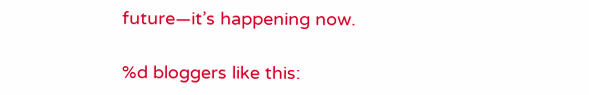future—it’s happening now.

%d bloggers like this: